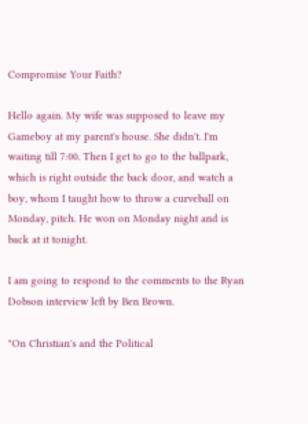Compromise Your Faith?

Hello again. My wife was supposed to leave my Gameboy at my parent's house. She didn't. I'm waiting till 7:00. Then I get to go to the ballpark, which is right outside the back door, and watch a boy, whom I taught how to throw a curveball on Monday, pitch. He won on Monday night and is back at it tonight.

I am going to respond to the comments to the Ryan Dobson interview left by Ben Brown.

"On Christian's and the Political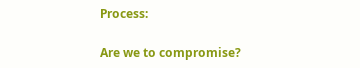Process:

Are we to compromise?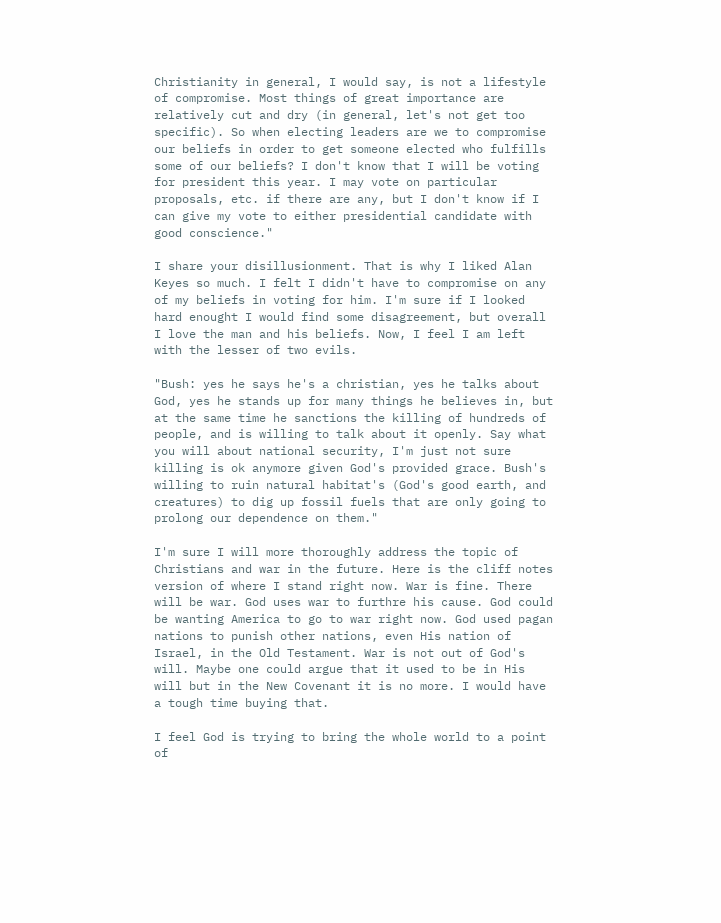Christianity in general, I would say, is not a lifestyle of compromise. Most things of great importance are relatively cut and dry (in general, let's not get too specific). So when electing leaders are we to compromise our beliefs in order to get someone elected who fulfills some of our beliefs? I don't know that I will be voting for president this year. I may vote on particular proposals, etc. if there are any, but I don't know if I can give my vote to either presidential candidate with good conscience."

I share your disillusionment. That is why I liked Alan Keyes so much. I felt I didn't have to compromise on any of my beliefs in voting for him. I'm sure if I looked hard enought I would find some disagreement, but overall I love the man and his beliefs. Now, I feel I am left with the lesser of two evils.

"Bush: yes he says he's a christian, yes he talks about God, yes he stands up for many things he believes in, but at the same time he sanctions the killing of hundreds of people, and is willing to talk about it openly. Say what you will about national security, I'm just not sure killing is ok anymore given God's provided grace. Bush's willing to ruin natural habitat's (God's good earth, and creatures) to dig up fossil fuels that are only going to prolong our dependence on them."

I'm sure I will more thoroughly address the topic of Christians and war in the future. Here is the cliff notes version of where I stand right now. War is fine. There will be war. God uses war to furthre his cause. God could be wanting America to go to war right now. God used pagan nations to punish other nations, even His nation of Israel, in the Old Testament. War is not out of God's will. Maybe one could argue that it used to be in His will but in the New Covenant it is no more. I would have a tough time buying that.

I feel God is trying to bring the whole world to a point of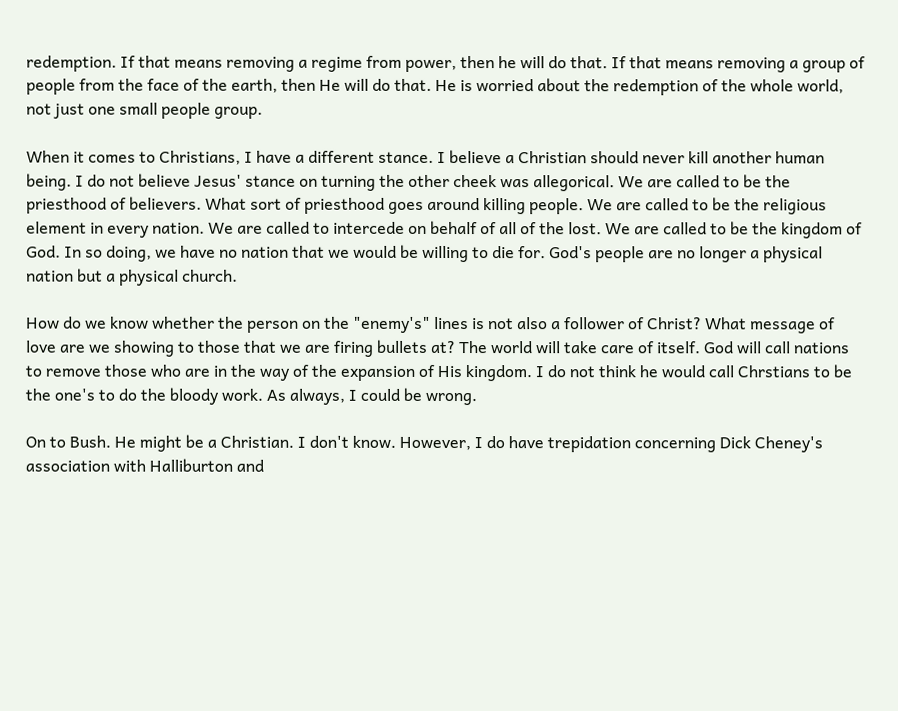redemption. If that means removing a regime from power, then he will do that. If that means removing a group of people from the face of the earth, then He will do that. He is worried about the redemption of the whole world, not just one small people group.

When it comes to Christians, I have a different stance. I believe a Christian should never kill another human being. I do not believe Jesus' stance on turning the other cheek was allegorical. We are called to be the priesthood of believers. What sort of priesthood goes around killing people. We are called to be the religious element in every nation. We are called to intercede on behalf of all of the lost. We are called to be the kingdom of God. In so doing, we have no nation that we would be willing to die for. God's people are no longer a physical nation but a physical church.

How do we know whether the person on the "enemy's" lines is not also a follower of Christ? What message of love are we showing to those that we are firing bullets at? The world will take care of itself. God will call nations to remove those who are in the way of the expansion of His kingdom. I do not think he would call Chrstians to be the one's to do the bloody work. As always, I could be wrong.

On to Bush. He might be a Christian. I don't know. However, I do have trepidation concerning Dick Cheney's association with Halliburton and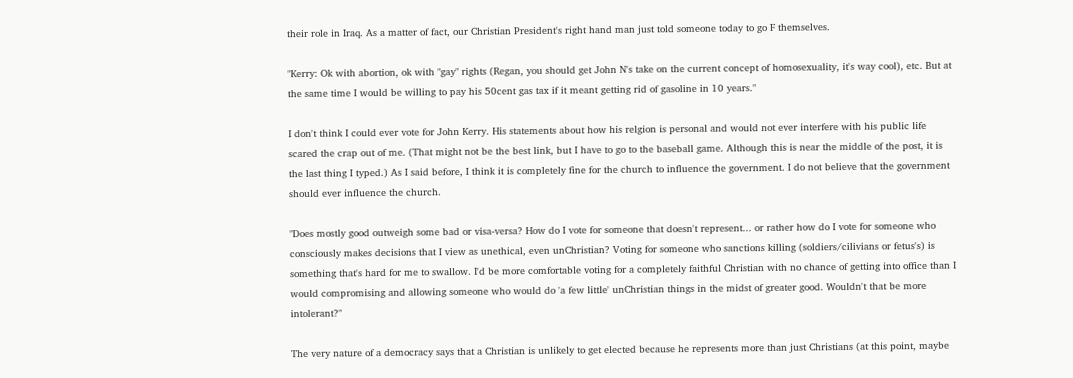their role in Iraq. As a matter of fact, our Christian President's right hand man just told someone today to go F themselves.

"Kerry: Ok with abortion, ok with "gay" rights (Regan, you should get John N's take on the current concept of homosexuality, it's way cool), etc. But at the same time I would be willing to pay his 50cent gas tax if it meant getting rid of gasoline in 10 years."

I don't think I could ever vote for John Kerry. His statements about how his relgion is personal and would not ever interfere with his public life scared the crap out of me. (That might not be the best link, but I have to go to the baseball game. Although this is near the middle of the post, it is the last thing I typed.) As I said before, I think it is completely fine for the church to influence the government. I do not believe that the government should ever influence the church.

"Does mostly good outweigh some bad or visa-versa? How do I vote for someone that doesn't represent... or rather how do I vote for someone who consciously makes decisions that I view as unethical, even unChristian? Voting for someone who sanctions killing (soldiers/cilivians or fetus's) is something that's hard for me to swallow. I'd be more comfortable voting for a completely faithful Christian with no chance of getting into office than I would compromising and allowing someone who would do 'a few little' unChristian things in the midst of greater good. Wouldn't that be more intolerant?"

The very nature of a democracy says that a Christian is unlikely to get elected because he represents more than just Christians (at this point, maybe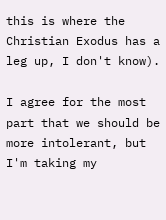this is where the Christian Exodus has a leg up, I don't know).

I agree for the most part that we should be more intolerant, but I'm taking my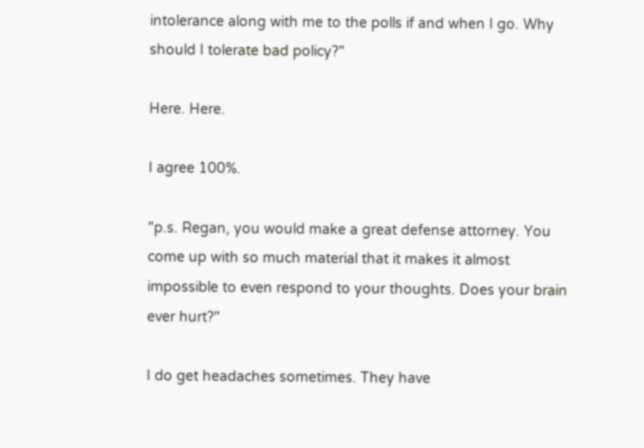intolerance along with me to the polls if and when I go. Why should I tolerate bad policy?"

Here. Here.

I agree 100%.

"p.s. Regan, you would make a great defense attorney. You come up with so much material that it makes it almost impossible to even respond to your thoughts. Does your brain ever hurt?"

I do get headaches sometimes. They have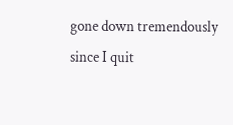gone down tremendously since I quit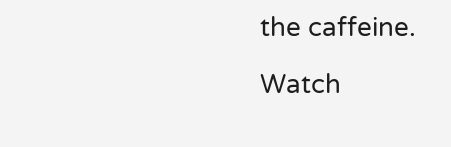the caffeine.

Watch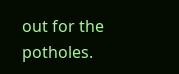out for the potholes.